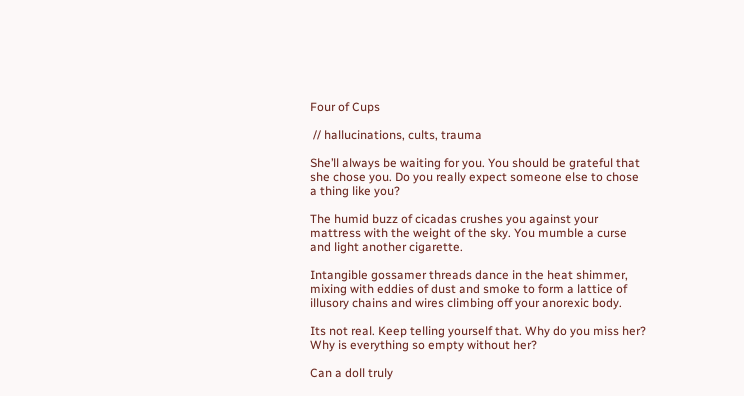Four of Cups

 // hallucinations, cults, trauma

She’ll always be waiting for you. You should be grateful that she chose you. Do you really expect someone else to chose a thing like you?

The humid buzz of cicadas crushes you against your mattress with the weight of the sky. You mumble a curse and light another cigarette.

Intangible gossamer threads dance in the heat shimmer, mixing with eddies of dust and smoke to form a lattice of illusory chains and wires climbing off your anorexic body.

Its not real. Keep telling yourself that. Why do you miss her? Why is everything so empty without her?

Can a doll truly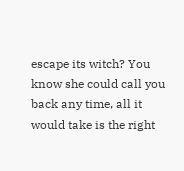escape its witch? You know she could call you back any time, all it would take is the right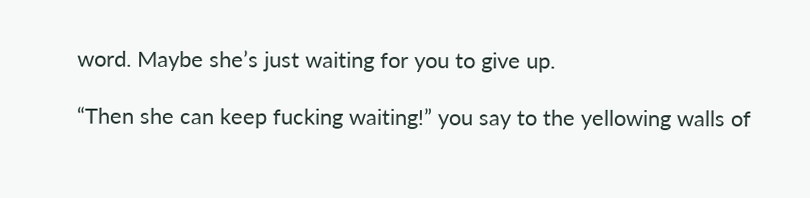word. Maybe she’s just waiting for you to give up.

“Then she can keep fucking waiting!” you say to the yellowing walls of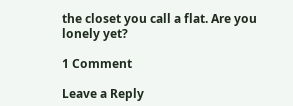the closet you call a flat. Are you lonely yet?

1 Comment

Leave a Reply